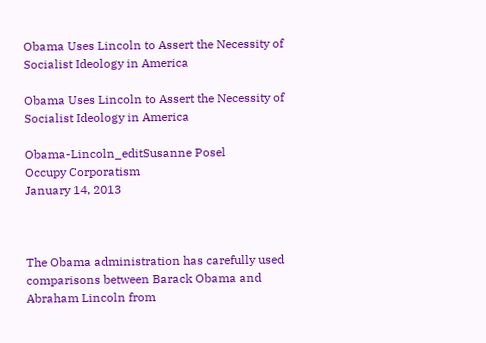Obama Uses Lincoln to Assert the Necessity of Socialist Ideology in America

Obama Uses Lincoln to Assert the Necessity of Socialist Ideology in America

Obama-Lincoln_editSusanne Posel
Occupy Corporatism
January 14, 2013



The Obama administration has carefully used comparisons between Barack Obama and Abraham Lincoln from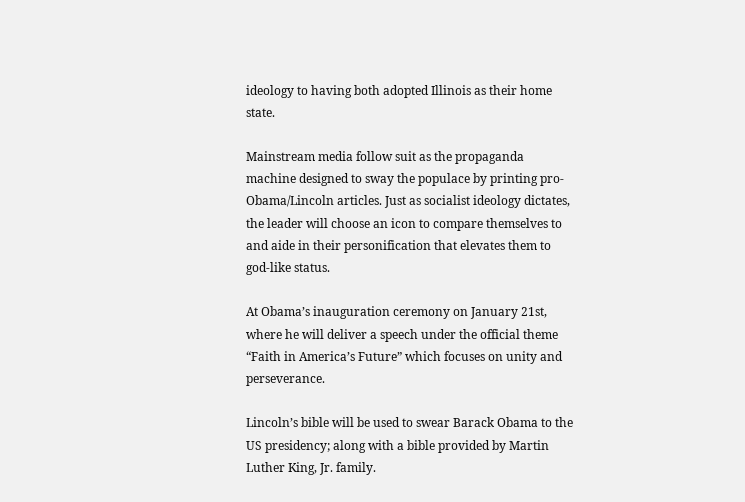ideology to having both adopted Illinois as their home state.

Mainstream media follow suit as the propaganda machine designed to sway the populace by printing pro-Obama/Lincoln articles. Just as socialist ideology dictates, the leader will choose an icon to compare themselves to and aide in their personification that elevates them to god-like status.

At Obama’s inauguration ceremony on January 21st, where he will deliver a speech under the official theme “Faith in America’s Future” which focuses on unity and perseverance.

Lincoln’s bible will be used to swear Barack Obama to the US presidency; along with a bible provided by Martin Luther King, Jr. family.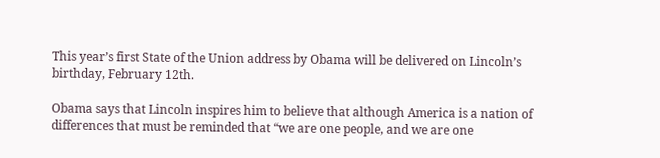This year’s first State of the Union address by Obama will be delivered on Lincoln’s birthday, February 12th.

Obama says that Lincoln inspires him to believe that although America is a nation of differences that must be reminded that “we are one people, and we are one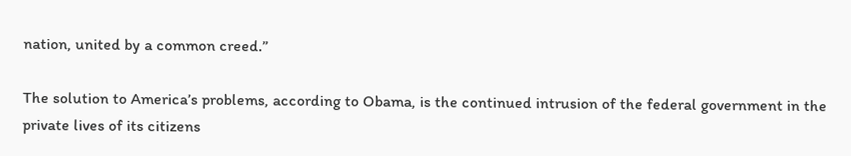nation, united by a common creed.”

The solution to America’s problems, according to Obama, is the continued intrusion of the federal government in the private lives of its citizens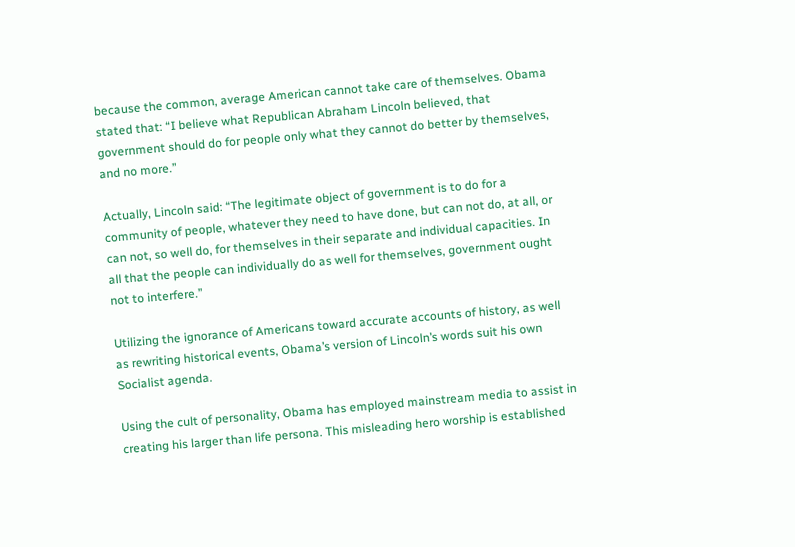because the common, average American cannot take care of themselves. Obama stated that: “I believe what Republican Abraham Lincoln believed, that government should do for people only what they cannot do better by themselves, and no more.”

Actually, Lincoln said: “The legitimate object of government is to do for a community of people, whatever they need to have done, but can not do, at all, or can not, so well do, for themselves in their separate and individual capacities. In all that the people can individually do as well for themselves, government ought not to interfere.”

Utilizing the ignorance of Americans toward accurate accounts of history, as well as rewriting historical events, Obama’s version of Lincoln’s words suit his own Socialist agenda.

Using the cult of personality, Obama has employed mainstream media to assist in creating his larger than life persona. This misleading hero worship is established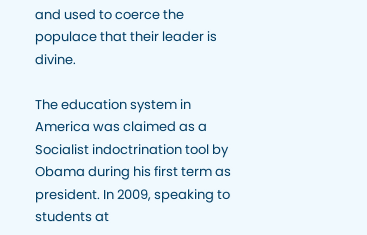and used to coerce the populace that their leader is divine.

The education system in America was claimed as a Socialist indoctrination tool by Obama during his first term as president. In 2009, speaking to students at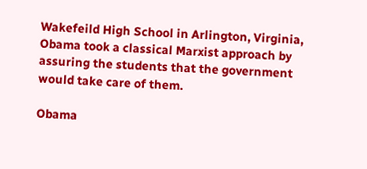Wakefeild High School in Arlington, Virginia, Obama took a classical Marxist approach by assuring the students that the government would take care of them.

Obama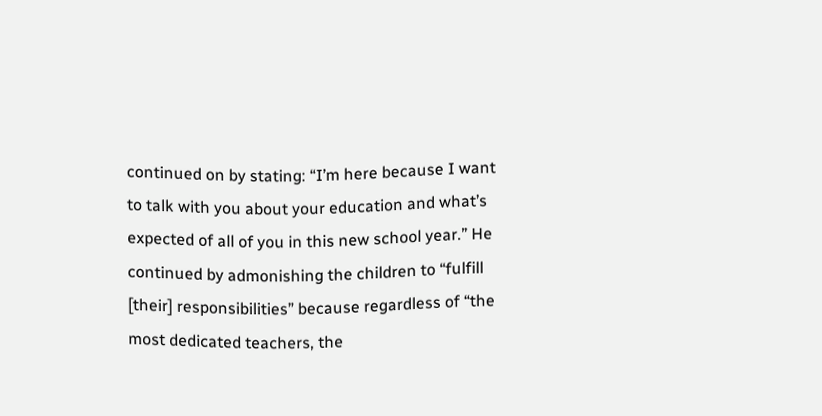continued on by stating: “I’m here because I want to talk with you about your education and what’s expected of all of you in this new school year.” He continued by admonishing the children to “fulfill [their] responsibilities” because regardless of “the most dedicated teachers, the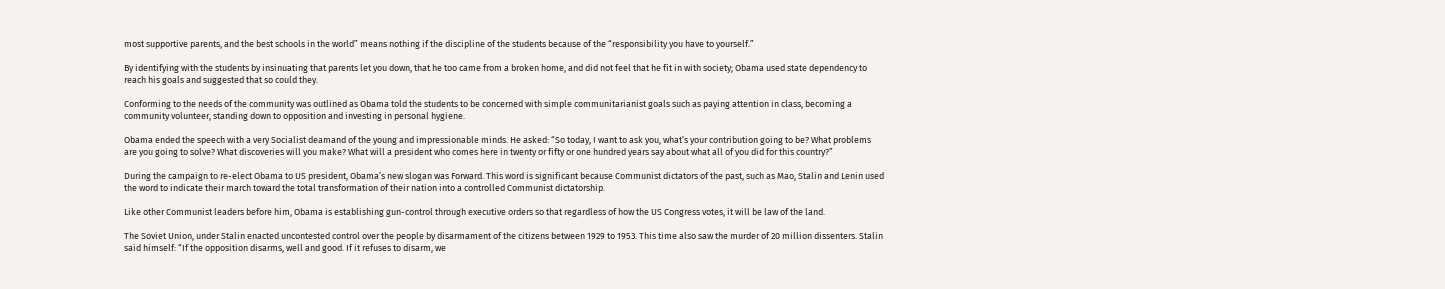most supportive parents, and the best schools in the world” means nothing if the discipline of the students because of the “responsibility you have to yourself.”

By identifying with the students by insinuating that parents let you down, that he too came from a broken home, and did not feel that he fit in with society; Obama used state dependency to reach his goals and suggested that so could they.

Conforming to the needs of the community was outlined as Obama told the students to be concerned with simple communitarianist goals such as paying attention in class, becoming a community volunteer, standing down to opposition and investing in personal hygiene.

Obama ended the speech with a very Socialist deamand of the young and impressionable minds. He asked: “So today, I want to ask you, what’s your contribution going to be? What problems are you going to solve? What discoveries will you make? What will a president who comes here in twenty or fifty or one hundred years say about what all of you did for this country?”

During the campaign to re-elect Obama to US president, Obama’s new slogan was Forward. This word is significant because Communist dictators of the past, such as Mao, Stalin and Lenin used the word to indicate their march toward the total transformation of their nation into a controlled Communist dictatorship.

Like other Communist leaders before him, Obama is establishing gun-control through executive orders so that regardless of how the US Congress votes, it will be law of the land.

The Soviet Union, under Stalin enacted uncontested control over the people by disarmament of the citizens between 1929 to 1953. This time also saw the murder of 20 million dissenters. Stalin said himself: “If the opposition disarms, well and good. If it refuses to disarm, we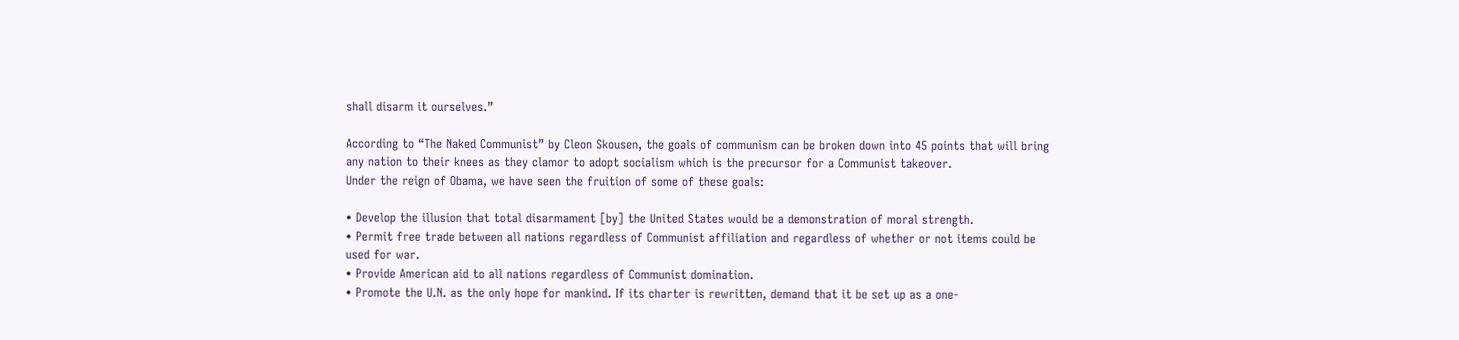shall disarm it ourselves.”

According to “The Naked Communist” by Cleon Skousen, the goals of communism can be broken down into 45 points that will bring any nation to their knees as they clamor to adopt socialism which is the precursor for a Communist takeover.
Under the reign of Obama, we have seen the fruition of some of these goals:

• Develop the illusion that total disarmament [by] the United States would be a demonstration of moral strength.
• Permit free trade between all nations regardless of Communist affiliation and regardless of whether or not items could be used for war.
• Provide American aid to all nations regardless of Communist domination.
• Promote the U.N. as the only hope for mankind. If its charter is rewritten, demand that it be set up as a one-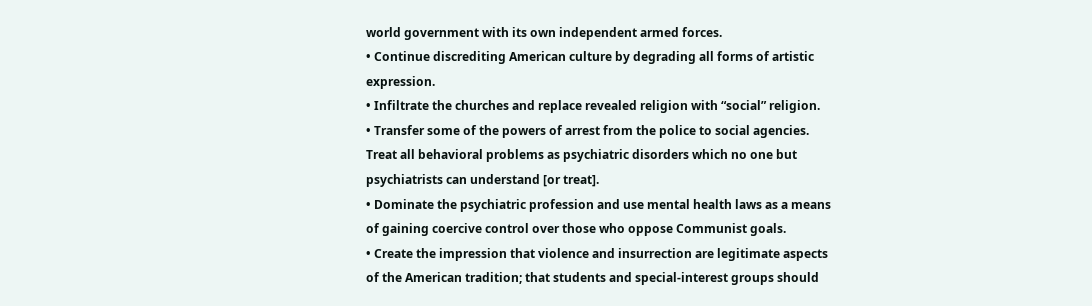world government with its own independent armed forces.
• Continue discrediting American culture by degrading all forms of artistic expression.
• Infiltrate the churches and replace revealed religion with “social” religion.
• Transfer some of the powers of arrest from the police to social agencies. Treat all behavioral problems as psychiatric disorders which no one but psychiatrists can understand [or treat].
• Dominate the psychiatric profession and use mental health laws as a means of gaining coercive control over those who oppose Communist goals.
• Create the impression that violence and insurrection are legitimate aspects of the American tradition; that students and special-interest groups should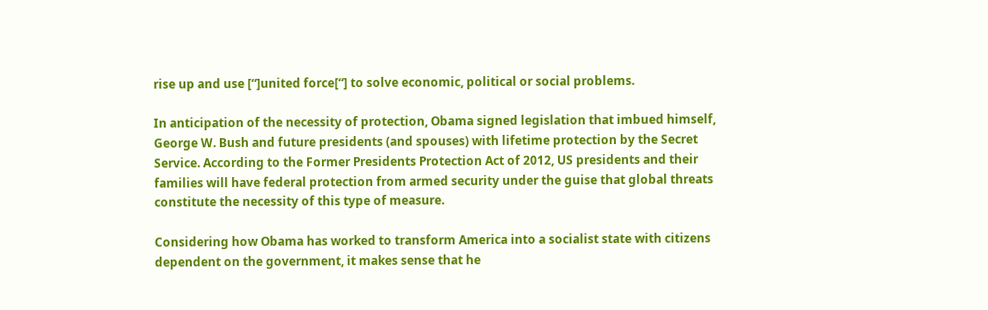rise up and use [“]united force[“] to solve economic, political or social problems.

In anticipation of the necessity of protection, Obama signed legislation that imbued himself, George W. Bush and future presidents (and spouses) with lifetime protection by the Secret Service. According to the Former Presidents Protection Act of 2012, US presidents and their families will have federal protection from armed security under the guise that global threats constitute the necessity of this type of measure.

Considering how Obama has worked to transform America into a socialist state with citizens dependent on the government, it makes sense that he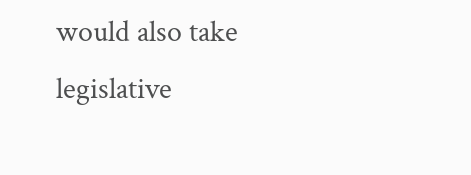would also take legislative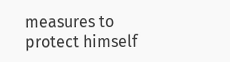measures to protect himself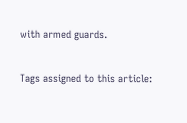with armed guards.

Tags assigned to this article: